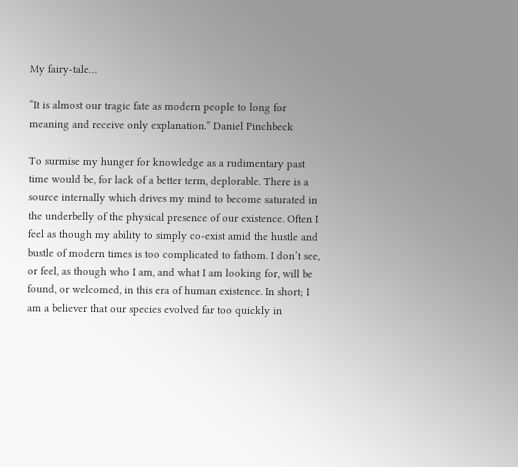My fairy-tale…

“It is almost our tragic fate as modern people to long for meaning and receive only explanation.” Daniel Pinchbeck

To surmise my hunger for knowledge as a rudimentary past time would be, for lack of a better term, deplorable. There is a source internally which drives my mind to become saturated in the underbelly of the physical presence of our existence. Often I feel as though my ability to simply co-exist amid the hustle and bustle of modern times is too complicated to fathom. I don’t see, or feel, as though who I am, and what I am looking for, will be found, or welcomed, in this era of human existence. In short; I am a believer that our species evolved far too quickly in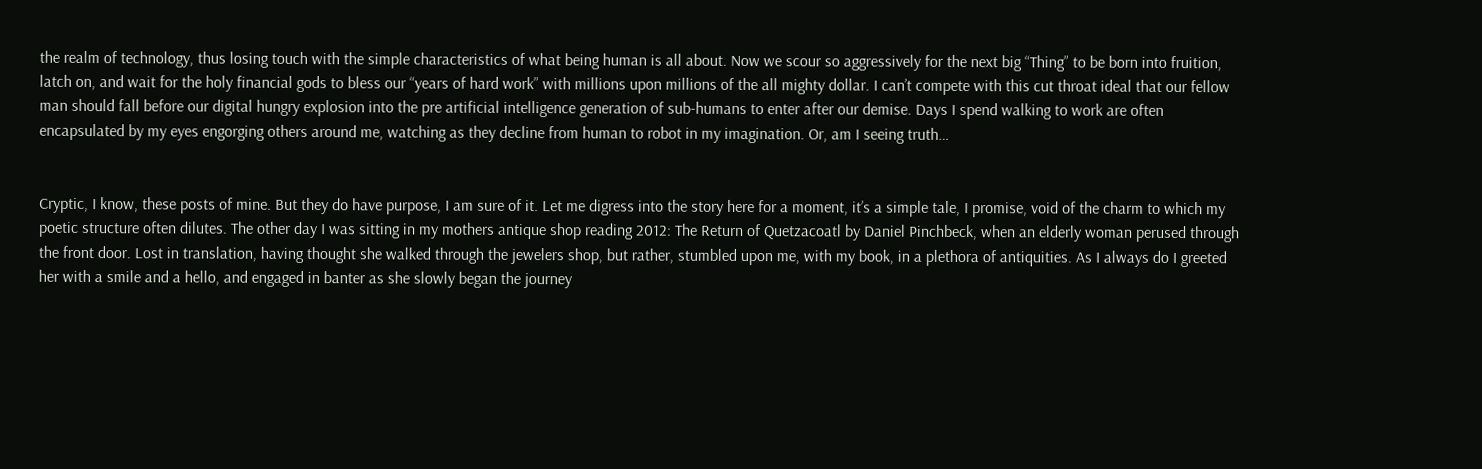the realm of technology, thus losing touch with the simple characteristics of what being human is all about. Now we scour so aggressively for the next big “Thing” to be born into fruition, latch on, and wait for the holy financial gods to bless our “years of hard work” with millions upon millions of the all mighty dollar. I can’t compete with this cut throat ideal that our fellow man should fall before our digital hungry explosion into the pre artificial intelligence generation of sub-humans to enter after our demise. Days I spend walking to work are often encapsulated by my eyes engorging others around me, watching as they decline from human to robot in my imagination. Or, am I seeing truth…


Cryptic, I know, these posts of mine. But they do have purpose, I am sure of it. Let me digress into the story here for a moment, it’s a simple tale, I promise, void of the charm to which my poetic structure often dilutes. The other day I was sitting in my mothers antique shop reading 2012: The Return of Quetzacoatl by Daniel Pinchbeck, when an elderly woman perused through the front door. Lost in translation, having thought she walked through the jewelers shop, but rather, stumbled upon me, with my book, in a plethora of antiquities. As I always do I greeted her with a smile and a hello, and engaged in banter as she slowly began the journey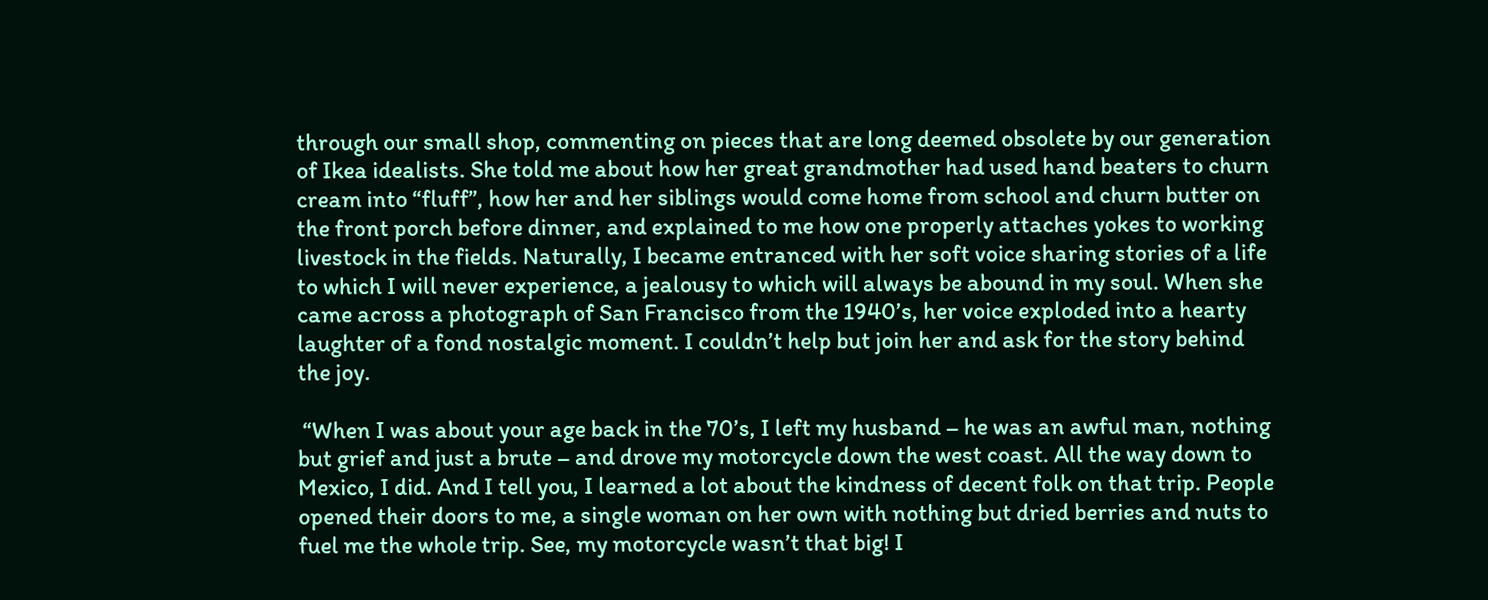through our small shop, commenting on pieces that are long deemed obsolete by our generation of Ikea idealists. She told me about how her great grandmother had used hand beaters to churn cream into “fluff”, how her and her siblings would come home from school and churn butter on the front porch before dinner, and explained to me how one properly attaches yokes to working livestock in the fields. Naturally, I became entranced with her soft voice sharing stories of a life to which I will never experience, a jealousy to which will always be abound in my soul. When she came across a photograph of San Francisco from the 1940’s, her voice exploded into a hearty laughter of a fond nostalgic moment. I couldn’t help but join her and ask for the story behind the joy.

 “When I was about your age back in the 70’s, I left my husband – he was an awful man, nothing but grief and just a brute – and drove my motorcycle down the west coast. All the way down to Mexico, I did. And I tell you, I learned a lot about the kindness of decent folk on that trip. People opened their doors to me, a single woman on her own with nothing but dried berries and nuts to fuel me the whole trip. See, my motorcycle wasn’t that big! I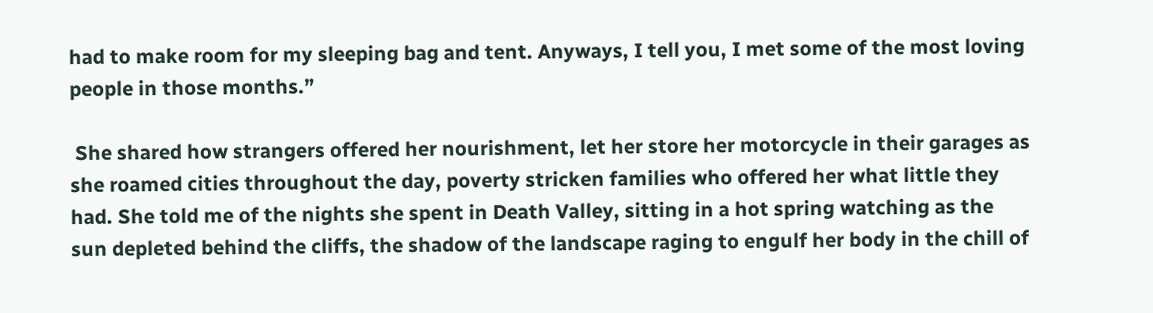had to make room for my sleeping bag and tent. Anyways, I tell you, I met some of the most loving people in those months.”

 She shared how strangers offered her nourishment, let her store her motorcycle in their garages as she roamed cities throughout the day, poverty stricken families who offered her what little they had. She told me of the nights she spent in Death Valley, sitting in a hot spring watching as the sun depleted behind the cliffs, the shadow of the landscape raging to engulf her body in the chill of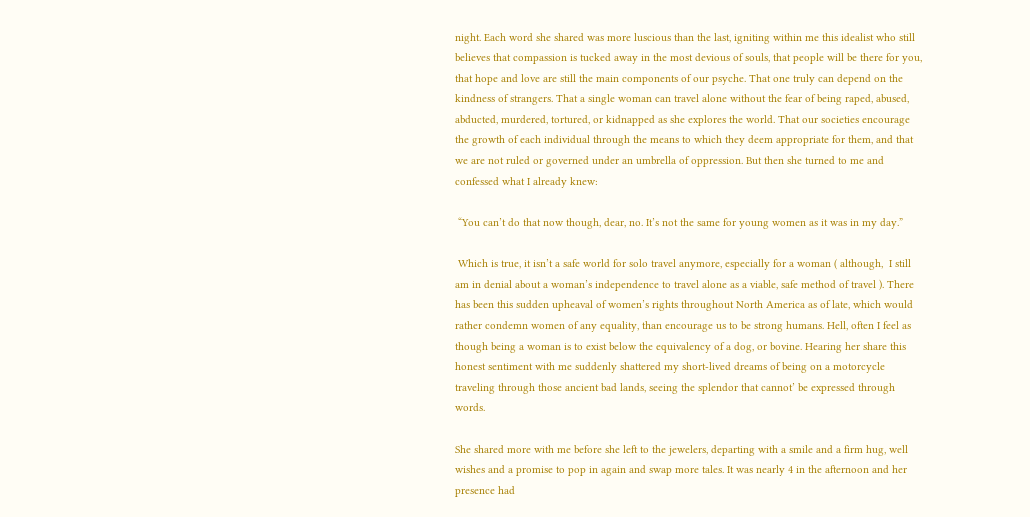night. Each word she shared was more luscious than the last, igniting within me this idealist who still believes that compassion is tucked away in the most devious of souls, that people will be there for you, that hope and love are still the main components of our psyche. That one truly can depend on the kindness of strangers. That a single woman can travel alone without the fear of being raped, abused, abducted, murdered, tortured, or kidnapped as she explores the world. That our societies encourage the growth of each individual through the means to which they deem appropriate for them, and that we are not ruled or governed under an umbrella of oppression. But then she turned to me and confessed what I already knew:

 “You can’t do that now though, dear, no. It’s not the same for young women as it was in my day.”

 Which is true, it isn’t a safe world for solo travel anymore, especially for a woman ( although,  I still am in denial about a woman’s independence to travel alone as a viable, safe method of travel ). There has been this sudden upheaval of women’s rights throughout North America as of late, which would rather condemn women of any equality, than encourage us to be strong humans. Hell, often I feel as though being a woman is to exist below the equivalency of a dog, or bovine. Hearing her share this honest sentiment with me suddenly shattered my short-lived dreams of being on a motorcycle traveling through those ancient bad lands, seeing the splendor that cannot’ be expressed through words.

She shared more with me before she left to the jewelers, departing with a smile and a firm hug, well wishes and a promise to pop in again and swap more tales. It was nearly 4 in the afternoon and her presence had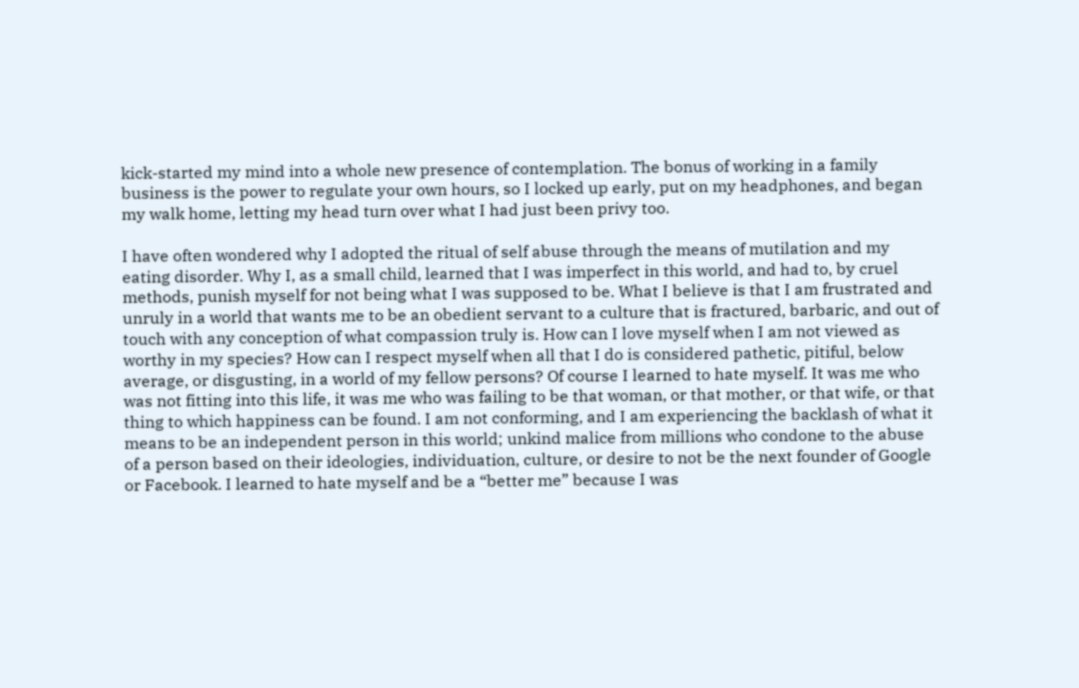kick-started my mind into a whole new presence of contemplation. The bonus of working in a family business is the power to regulate your own hours, so I locked up early, put on my headphones, and began my walk home, letting my head turn over what I had just been privy too.

I have often wondered why I adopted the ritual of self abuse through the means of mutilation and my eating disorder. Why I, as a small child, learned that I was imperfect in this world, and had to, by cruel methods, punish myself for not being what I was supposed to be. What I believe is that I am frustrated and unruly in a world that wants me to be an obedient servant to a culture that is fractured, barbaric, and out of touch with any conception of what compassion truly is. How can I love myself when I am not viewed as worthy in my species? How can I respect myself when all that I do is considered pathetic, pitiful, below average, or disgusting, in a world of my fellow persons? Of course I learned to hate myself. It was me who was not fitting into this life, it was me who was failing to be that woman, or that mother, or that wife, or that thing to which happiness can be found. I am not conforming, and I am experiencing the backlash of what it means to be an independent person in this world; unkind malice from millions who condone to the abuse of a person based on their ideologies, individuation, culture, or desire to not be the next founder of Google or Facebook. I learned to hate myself and be a “better me” because I was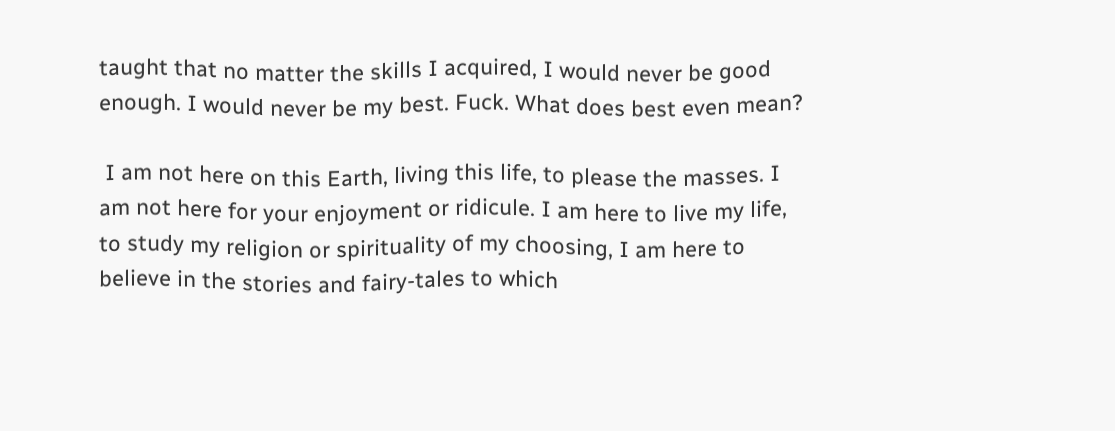taught that no matter the skills I acquired, I would never be good enough. I would never be my best. Fuck. What does best even mean?

 I am not here on this Earth, living this life, to please the masses. I am not here for your enjoyment or ridicule. I am here to live my life, to study my religion or spirituality of my choosing, I am here to believe in the stories and fairy-tales to which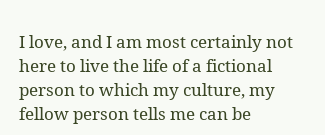I love, and I am most certainly not here to live the life of a fictional person to which my culture, my fellow person tells me can be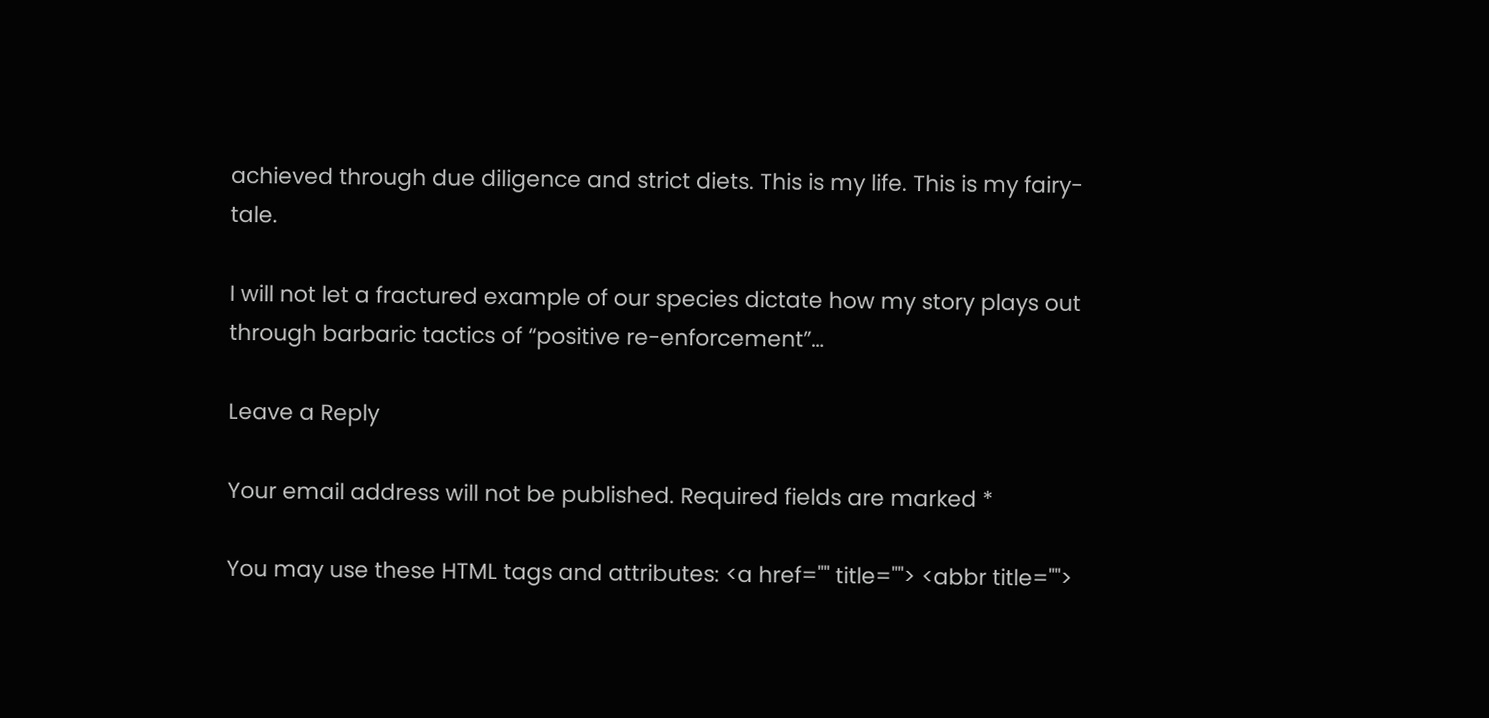achieved through due diligence and strict diets. This is my life. This is my fairy-tale.

I will not let a fractured example of our species dictate how my story plays out through barbaric tactics of “positive re-enforcement”…

Leave a Reply

Your email address will not be published. Required fields are marked *

You may use these HTML tags and attributes: <a href="" title=""> <abbr title="">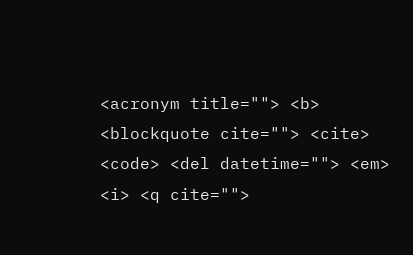<acronym title=""> <b> <blockquote cite=""> <cite> <code> <del datetime=""> <em> <i> <q cite="">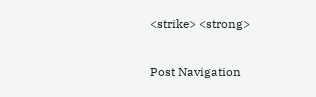<strike> <strong>

Post Navigation